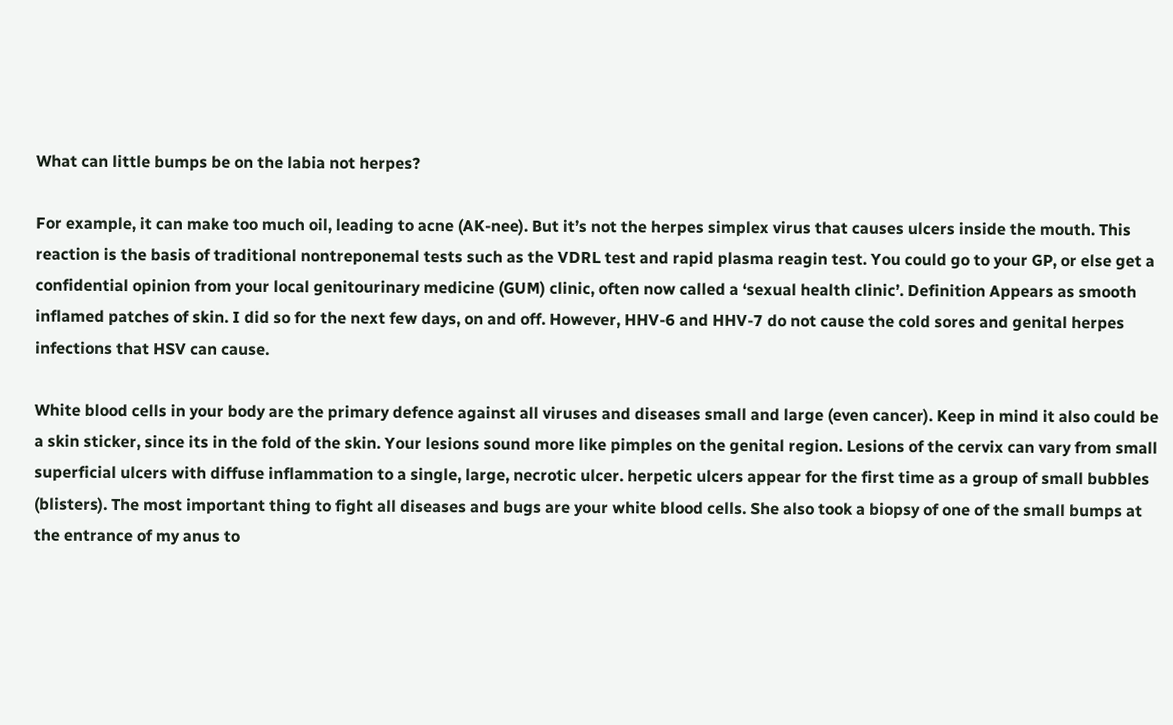What can little bumps be on the labia not herpes?

For example, it can make too much oil, leading to acne (AK-nee). But it’s not the herpes simplex virus that causes ulcers inside the mouth. This reaction is the basis of traditional nontreponemal tests such as the VDRL test and rapid plasma reagin test. You could go to your GP, or else get a confidential opinion from your local genitourinary medicine (GUM) clinic, often now called a ‘sexual health clinic’. Definition Appears as smooth inflamed patches of skin. I did so for the next few days, on and off. However, HHV-6 and HHV-7 do not cause the cold sores and genital herpes infections that HSV can cause.

White blood cells in your body are the primary defence against all viruses and diseases small and large (even cancer). Keep in mind it also could be a skin sticker, since its in the fold of the skin. Your lesions sound more like pimples on the genital region. Lesions of the cervix can vary from small superficial ulcers with diffuse inflammation to a single, large, necrotic ulcer. herpetic ulcers appear for the first time as a group of small bubbles (blisters). The most important thing to fight all diseases and bugs are your white blood cells. She also took a biopsy of one of the small bumps at the entrance of my anus to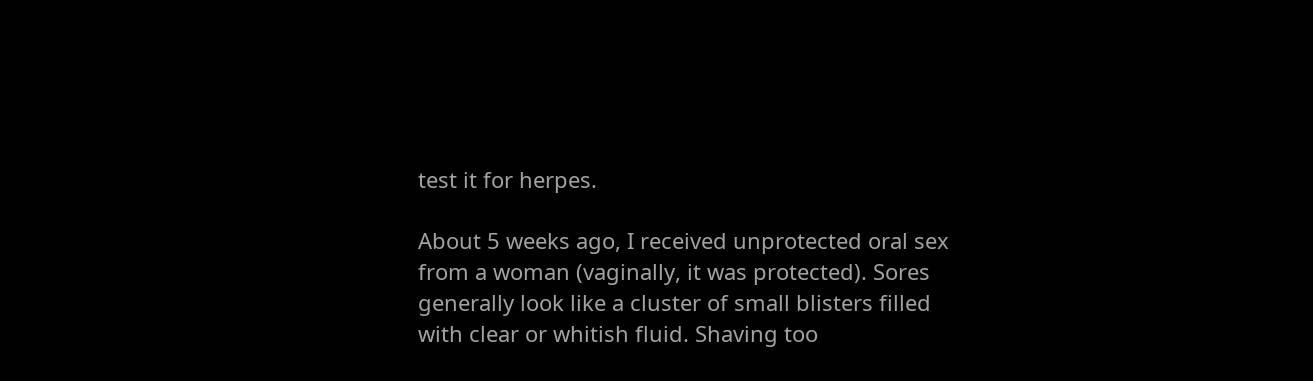test it for herpes.

About 5 weeks ago, I received unprotected oral sex from a woman (vaginally, it was protected). Sores generally look like a cluster of small blisters filled with clear or whitish fluid. Shaving too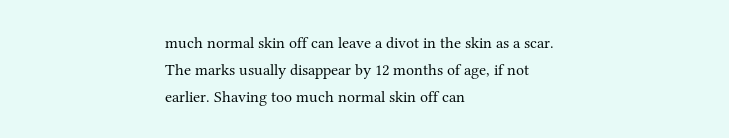much normal skin off can leave a divot in the skin as a scar. The marks usually disappear by 12 months of age, if not earlier. Shaving too much normal skin off can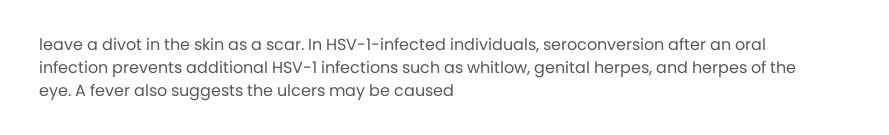leave a divot in the skin as a scar. In HSV-1-infected individuals, seroconversion after an oral infection prevents additional HSV-1 infections such as whitlow, genital herpes, and herpes of the eye. A fever also suggests the ulcers may be caused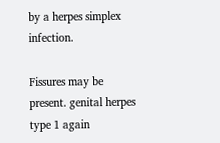by a herpes simplex infection.

Fissures may be present. genital herpes type 1 again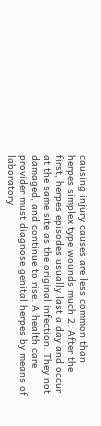causing injury causes are less common than herpes simplex type wounds much 2. After the first, herpes episodes usually last a day and occur at the same site as the original infection. They not damaged, and continue to rise. A health care provider must diagnose genital herpes by means of laboratory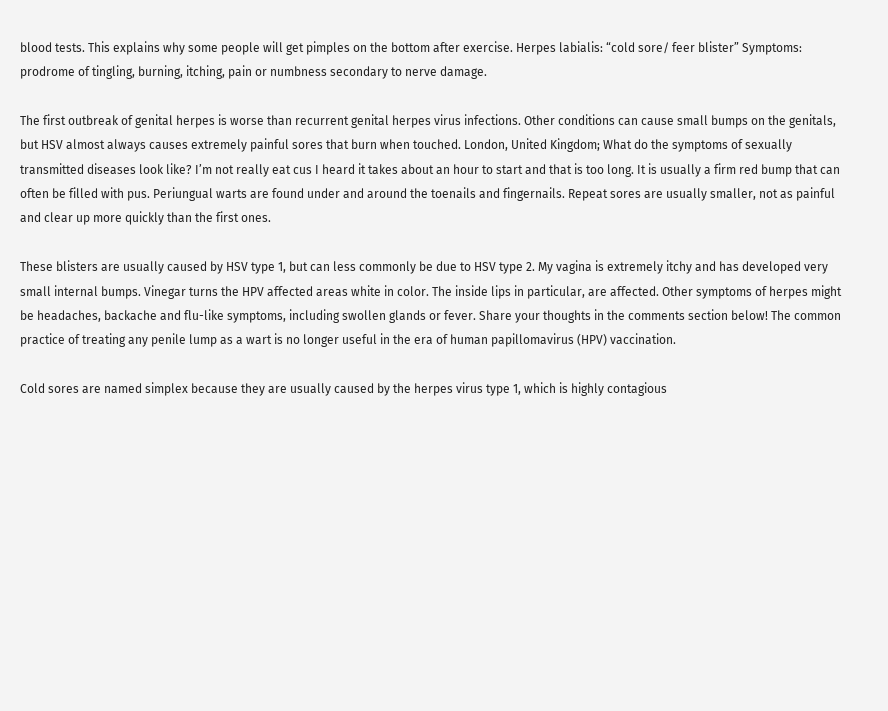blood tests. This explains why some people will get pimples on the bottom after exercise. Herpes labialis: “cold sore/ feer blister” Symptoms: prodrome of tingling, burning, itching, pain or numbness secondary to nerve damage.

The first outbreak of genital herpes is worse than recurrent genital herpes virus infections. Other conditions can cause small bumps on the genitals, but HSV almost always causes extremely painful sores that burn when touched. London, United Kingdom; What do the symptoms of sexually transmitted diseases look like? I’m not really eat cus I heard it takes about an hour to start and that is too long. It is usually a firm red bump that can often be filled with pus. Periungual warts are found under and around the toenails and fingernails. Repeat sores are usually smaller, not as painful and clear up more quickly than the first ones.

These blisters are usually caused by HSV type 1, but can less commonly be due to HSV type 2. My vagina is extremely itchy and has developed very small internal bumps. Vinegar turns the HPV affected areas white in color. The inside lips in particular, are affected. Other symptoms of herpes might be headaches, backache and flu-like symptoms, including swollen glands or fever. Share your thoughts in the comments section below! The common practice of treating any penile lump as a wart is no longer useful in the era of human papillomavirus (HPV) vaccination.

Cold sores are named simplex because they are usually caused by the herpes virus type 1, which is highly contagious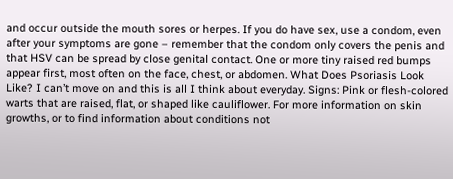and occur outside the mouth sores or herpes. If you do have sex, use a condom, even after your symptoms are gone – remember that the condom only covers the penis and that HSV can be spread by close genital contact. One or more tiny raised red bumps appear first, most often on the face, chest, or abdomen. What Does Psoriasis Look Like? I can’t move on and this is all I think about everyday. Signs: Pink or flesh-colored warts that are raised, flat, or shaped like cauliflower. For more information on skin growths, or to find information about conditions not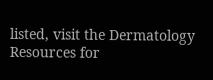listed, visit the Dermatology Resources for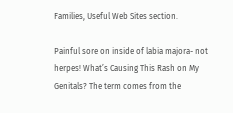Families, Useful Web Sites section.

Painful sore on inside of labia majora- not herpes! What’s Causing This Rash on My Genitals? The term comes from the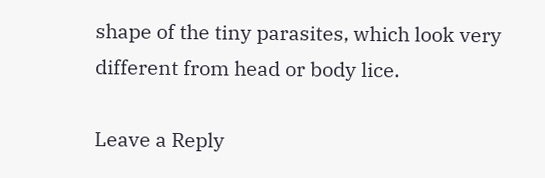shape of the tiny parasites, which look very different from head or body lice.

Leave a Reply